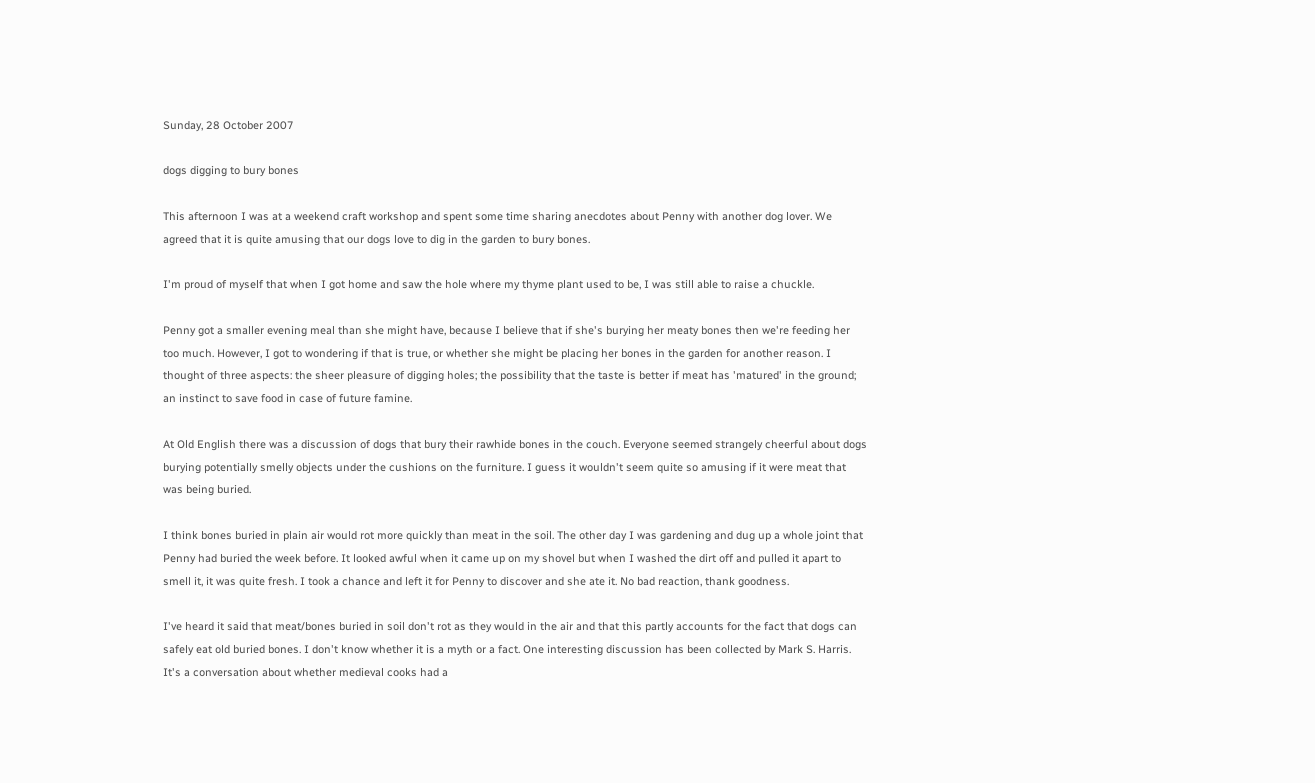Sunday, 28 October 2007

dogs digging to bury bones

This afternoon I was at a weekend craft workshop and spent some time sharing anecdotes about Penny with another dog lover. We agreed that it is quite amusing that our dogs love to dig in the garden to bury bones.

I'm proud of myself that when I got home and saw the hole where my thyme plant used to be, I was still able to raise a chuckle.

Penny got a smaller evening meal than she might have, because I believe that if she's burying her meaty bones then we're feeding her too much. However, I got to wondering if that is true, or whether she might be placing her bones in the garden for another reason. I thought of three aspects: the sheer pleasure of digging holes; the possibility that the taste is better if meat has 'matured' in the ground; an instinct to save food in case of future famine.

At Old English there was a discussion of dogs that bury their rawhide bones in the couch. Everyone seemed strangely cheerful about dogs burying potentially smelly objects under the cushions on the furniture. I guess it wouldn't seem quite so amusing if it were meat that was being buried.

I think bones buried in plain air would rot more quickly than meat in the soil. The other day I was gardening and dug up a whole joint that Penny had buried the week before. It looked awful when it came up on my shovel but when I washed the dirt off and pulled it apart to smell it, it was quite fresh. I took a chance and left it for Penny to discover and she ate it. No bad reaction, thank goodness.

I've heard it said that meat/bones buried in soil don't rot as they would in the air and that this partly accounts for the fact that dogs can safely eat old buried bones. I don't know whether it is a myth or a fact. One interesting discussion has been collected by Mark S. Harris. It's a conversation about whether medieval cooks had a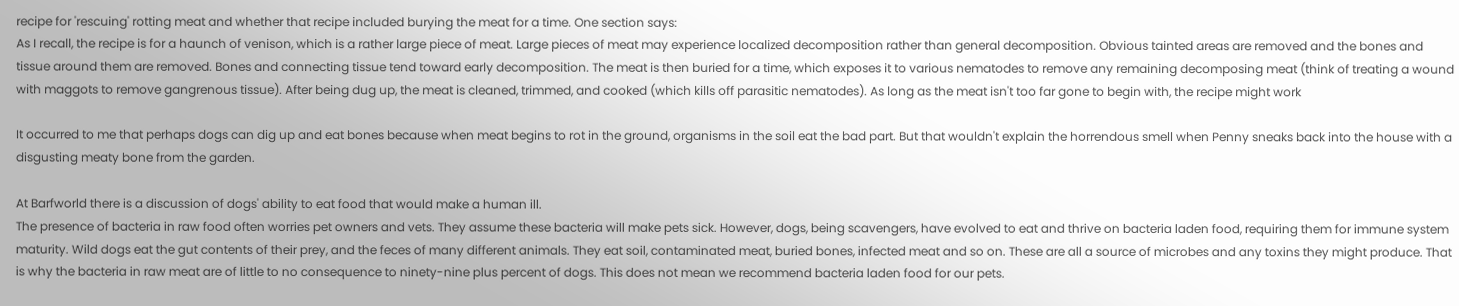recipe for 'rescuing' rotting meat and whether that recipe included burying the meat for a time. One section says:
As I recall, the recipe is for a haunch of venison, which is a rather large piece of meat. Large pieces of meat may experience localized decomposition rather than general decomposition. Obvious tainted areas are removed and the bones and tissue around them are removed. Bones and connecting tissue tend toward early decomposition. The meat is then buried for a time, which exposes it to various nematodes to remove any remaining decomposing meat (think of treating a wound with maggots to remove gangrenous tissue). After being dug up, the meat is cleaned, trimmed, and cooked (which kills off parasitic nematodes). As long as the meat isn't too far gone to begin with, the recipe might work

It occurred to me that perhaps dogs can dig up and eat bones because when meat begins to rot in the ground, organisms in the soil eat the bad part. But that wouldn't explain the horrendous smell when Penny sneaks back into the house with a disgusting meaty bone from the garden.

At Barfworld there is a discussion of dogs' ability to eat food that would make a human ill.
The presence of bacteria in raw food often worries pet owners and vets. They assume these bacteria will make pets sick. However, dogs, being scavengers, have evolved to eat and thrive on bacteria laden food, requiring them for immune system maturity. Wild dogs eat the gut contents of their prey, and the feces of many different animals. They eat soil, contaminated meat, buried bones, infected meat and so on. These are all a source of microbes and any toxins they might produce. That is why the bacteria in raw meat are of little to no consequence to ninety-nine plus percent of dogs. This does not mean we recommend bacteria laden food for our pets.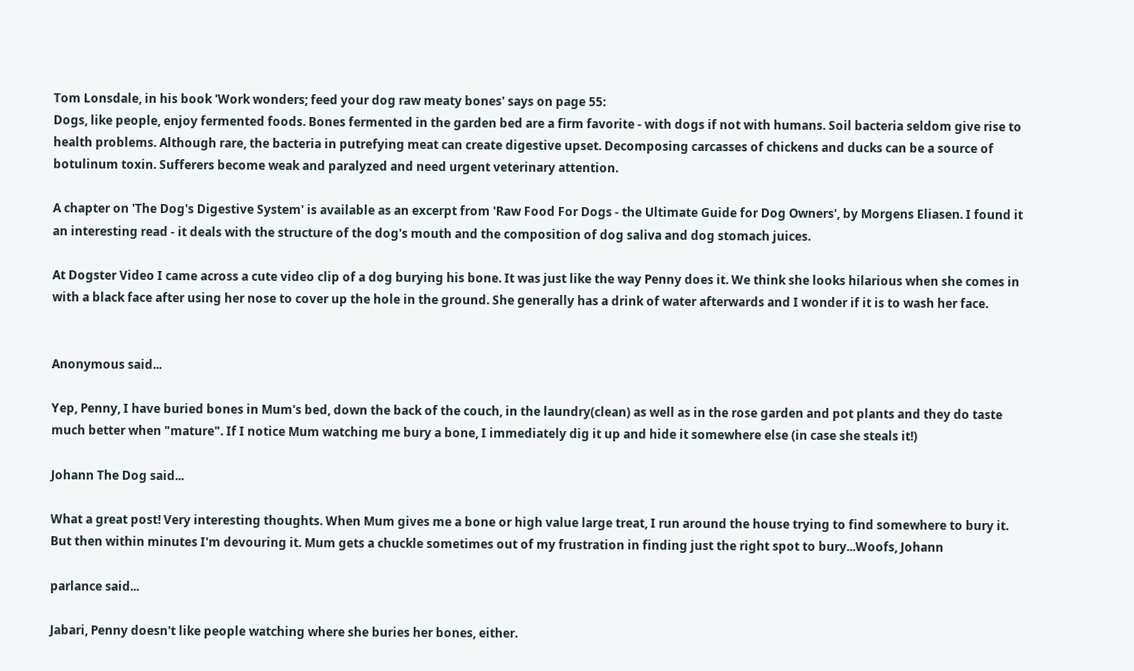Tom Lonsdale, in his book 'Work wonders; feed your dog raw meaty bones' says on page 55:
Dogs, like people, enjoy fermented foods. Bones fermented in the garden bed are a firm favorite - with dogs if not with humans. Soil bacteria seldom give rise to health problems. Although rare, the bacteria in putrefying meat can create digestive upset. Decomposing carcasses of chickens and ducks can be a source of botulinum toxin. Sufferers become weak and paralyzed and need urgent veterinary attention.

A chapter on 'The Dog's Digestive System' is available as an excerpt from 'Raw Food For Dogs - the Ultimate Guide for Dog Owners', by Morgens Eliasen. I found it an interesting read - it deals with the structure of the dog's mouth and the composition of dog saliva and dog stomach juices.

At Dogster Video I came across a cute video clip of a dog burying his bone. It was just like the way Penny does it. We think she looks hilarious when she comes in with a black face after using her nose to cover up the hole in the ground. She generally has a drink of water afterwards and I wonder if it is to wash her face.


Anonymous said...

Yep, Penny, I have buried bones in Mum's bed, down the back of the couch, in the laundry(clean) as well as in the rose garden and pot plants and they do taste much better when "mature". If I notice Mum watching me bury a bone, I immediately dig it up and hide it somewhere else (in case she steals it!)

Johann The Dog said...

What a great post! Very interesting thoughts. When Mum gives me a bone or high value large treat, I run around the house trying to find somewhere to bury it. But then within minutes I'm devouring it. Mum gets a chuckle sometimes out of my frustration in finding just the right spot to bury...Woofs, Johann

parlance said...

Jabari, Penny doesn't like people watching where she buries her bones, either.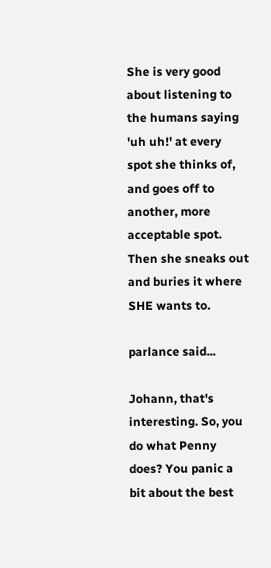She is very good about listening to the humans saying 'uh uh!' at every spot she thinks of, and goes off to another, more acceptable spot. Then she sneaks out and buries it where SHE wants to.

parlance said...

Johann, that's interesting. So, you do what Penny does? You panic a bit about the best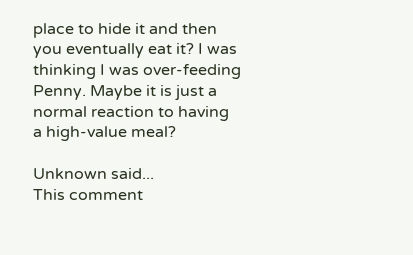place to hide it and then you eventually eat it? I was thinking I was over-feeding Penny. Maybe it is just a normal reaction to having a high-value meal?

Unknown said...
This comment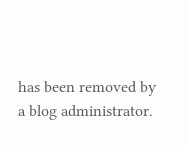has been removed by a blog administrator.